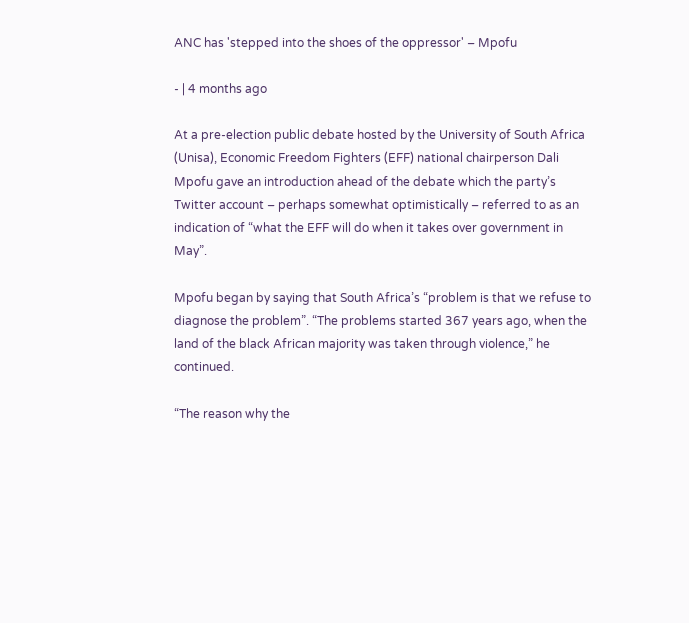ANC has 'stepped into the shoes of the oppressor' – Mpofu

- | 4 months ago

At a pre-election public debate hosted by the University of South Africa (Unisa), Economic Freedom Fighters (EFF) national chairperson Dali Mpofu gave an introduction ahead of the debate which the party’s Twitter account – perhaps somewhat optimistically – referred to as an indication of “what the EFF will do when it takes over government in May”.

Mpofu began by saying that South Africa’s “problem is that we refuse to diagnose the problem”. “The problems started 367 years ago, when the land of the black African majority was taken through violence,” he continued.

“The reason why the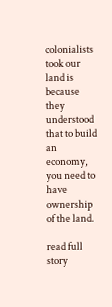colonialists took our land is because they understood that to build an economy, you need to have ownership of the land.

read full story